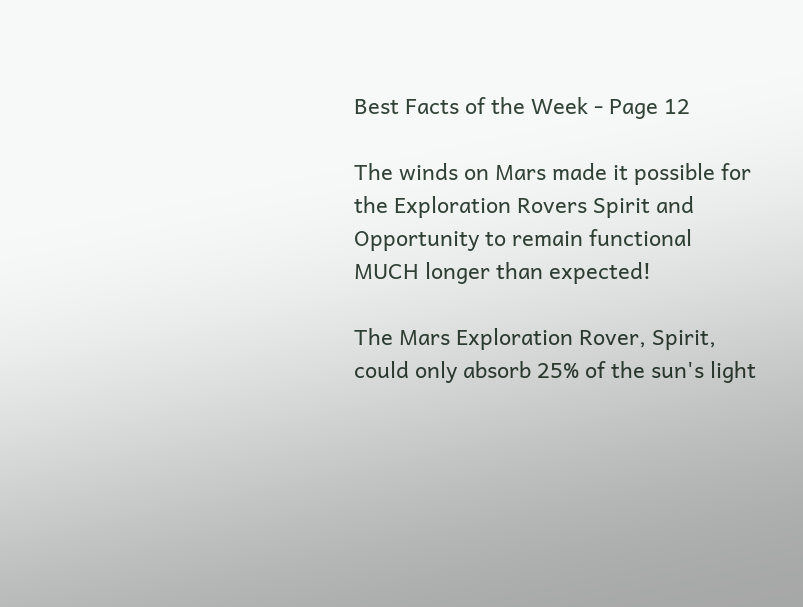Best Facts of the Week - Page 12

The winds on Mars made it possible for the Exploration Rovers Spirit and Opportunity to remain functional MUCH longer than expected!

The Mars Exploration Rover, Spirit, could only absorb 25% of the sun's light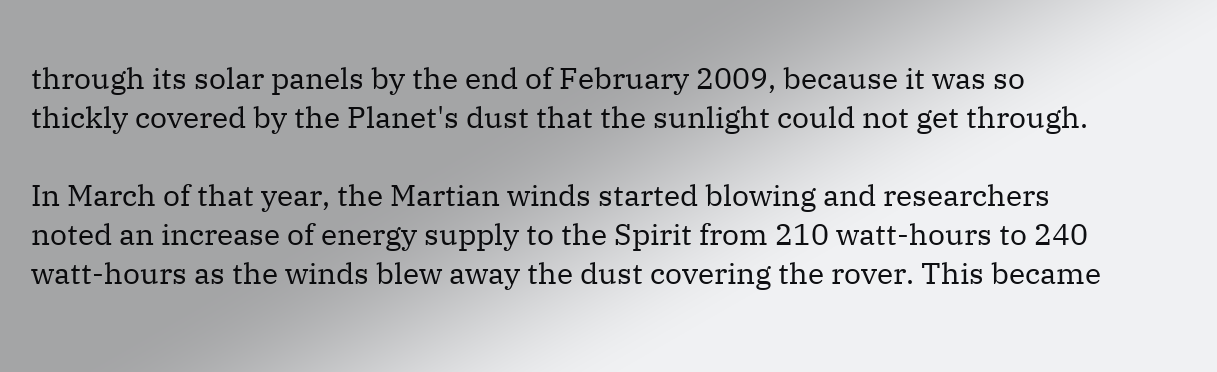through its solar panels by the end of February 2009, because it was so thickly covered by the Planet's dust that the sunlight could not get through.

In March of that year, the Martian winds started blowing and researchers noted an increase of energy supply to the Spirit from 210 watt-hours to 240 watt-hours as the winds blew away the dust covering the rover. This became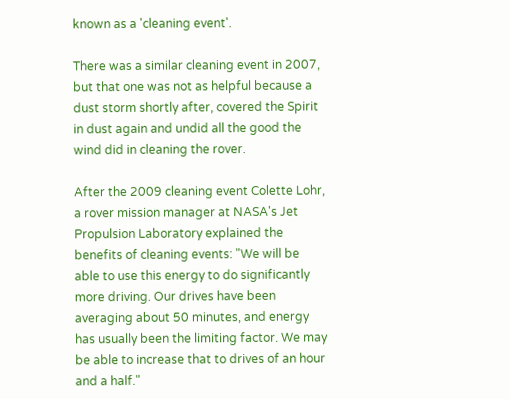known as a 'cleaning event'.

There was a similar cleaning event in 2007, but that one was not as helpful because a dust storm shortly after, covered the Spirit in dust again and undid all the good the wind did in cleaning the rover.

After the 2009 cleaning event Colette Lohr, a rover mission manager at NASA's Jet Propulsion Laboratory explained the benefits of cleaning events: "We will be able to use this energy to do significantly more driving. Our drives have been averaging about 50 minutes, and energy has usually been the limiting factor. We may be able to increase that to drives of an hour and a half."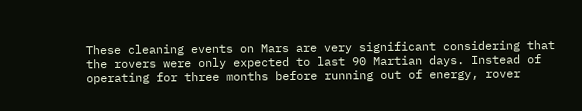These cleaning events on Mars are very significant considering that the rovers were only expected to last 90 Martian days. Instead of operating for three months before running out of energy, rover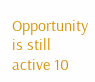Opportunity is still active 10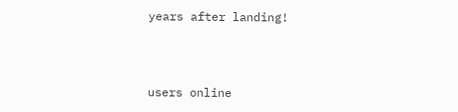years after landing!



users online